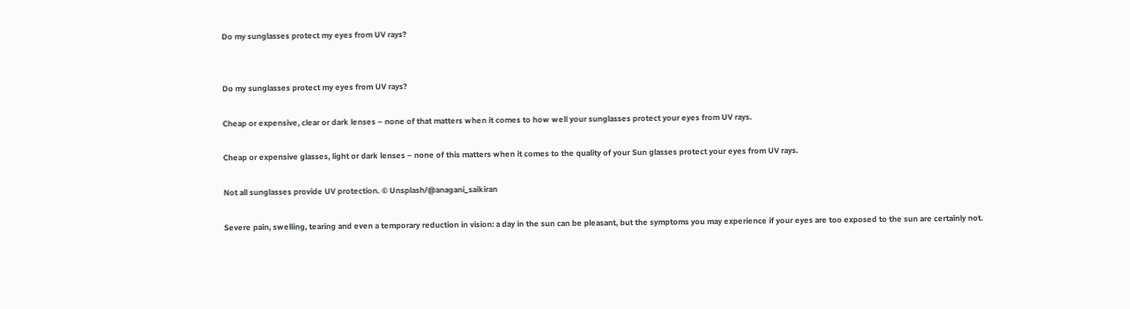Do my sunglasses protect my eyes from UV rays?


Do my sunglasses protect my eyes from UV rays?

Cheap or expensive, clear or dark lenses – none of that matters when it comes to how well your sunglasses protect your eyes from UV rays.

Cheap or expensive glasses, light or dark lenses – none of this matters when it comes to the quality of your Sun glasses protect your eyes from UV rays.

Not all sunglasses provide UV protection. © Unsplash/@anagani_saikiran

Severe pain, swelling, tearing and even a temporary reduction in vision: a day in the sun can be pleasant, but the symptoms you may experience if your eyes are too exposed to the sun are certainly not.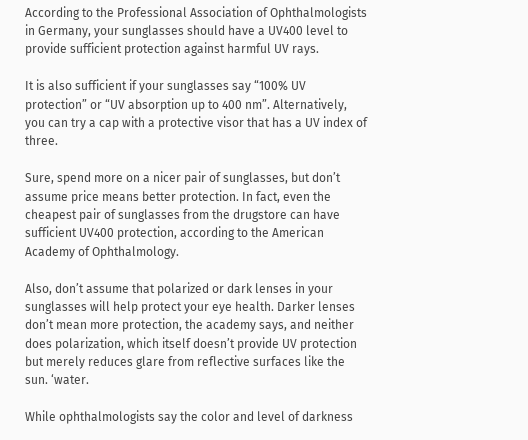According to the Professional Association of Ophthalmologists in Germany, your sunglasses should have a UV400 level to provide sufficient protection against harmful UV rays.

It is also sufficient if your sunglasses say “100% UV protection” or “UV absorption up to 400 nm”. Alternatively, you can try a cap with a protective visor that has a UV index of three.

Sure, spend more on a nicer pair of sunglasses, but don’t assume price means better protection. In fact, even the cheapest pair of sunglasses from the drugstore can have sufficient UV400 protection, according to the American Academy of Ophthalmology.

Also, don’t assume that polarized or dark lenses in your sunglasses will help protect your eye health. Darker lenses don’t mean more protection, the academy says, and neither does polarization, which itself doesn’t provide UV protection but merely reduces glare from reflective surfaces like the sun. ‘water.

While ophthalmologists say the color and level of darkness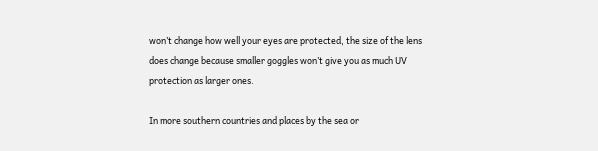won’t change how well your eyes are protected, the size of the lens does change because smaller goggles won’t give you as much UV protection as larger ones.

In more southern countries and places by the sea or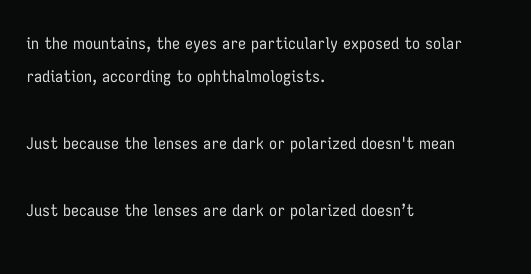in the mountains, the eyes are particularly exposed to solar radiation, according to ophthalmologists.

Just because the lenses are dark or polarized doesn't mean

Just because the lenses are dark or polarized doesn’t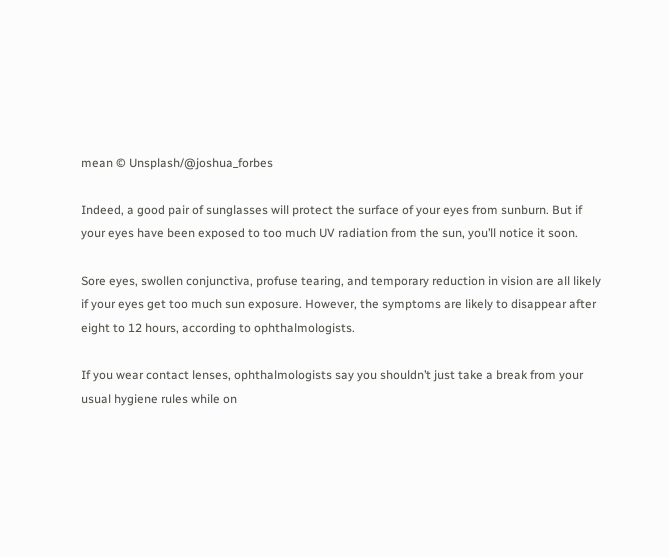mean © Unsplash/@joshua_forbes

Indeed, a good pair of sunglasses will protect the surface of your eyes from sunburn. But if your eyes have been exposed to too much UV radiation from the sun, you’ll notice it soon.

Sore eyes, swollen conjunctiva, profuse tearing, and temporary reduction in vision are all likely if your eyes get too much sun exposure. However, the symptoms are likely to disappear after eight to 12 hours, according to ophthalmologists.

If you wear contact lenses, ophthalmologists say you shouldn’t just take a break from your usual hygiene rules while on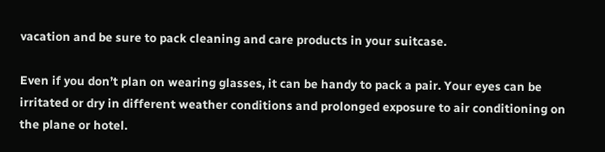vacation and be sure to pack cleaning and care products in your suitcase.

Even if you don’t plan on wearing glasses, it can be handy to pack a pair. Your eyes can be irritated or dry in different weather conditions and prolonged exposure to air conditioning on the plane or hotel.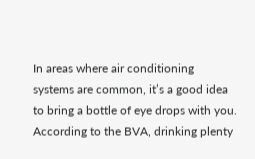In areas where air conditioning systems are common, it’s a good idea to bring a bottle of eye drops with you. According to the BVA, drinking plenty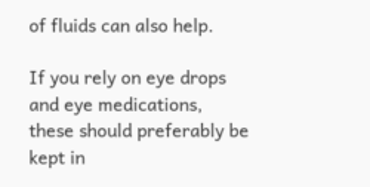of fluids can also help.

If you rely on eye drops and eye medications, these should preferably be kept in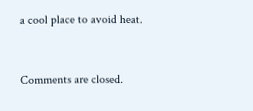a cool place to avoid heat.


Comments are closed.